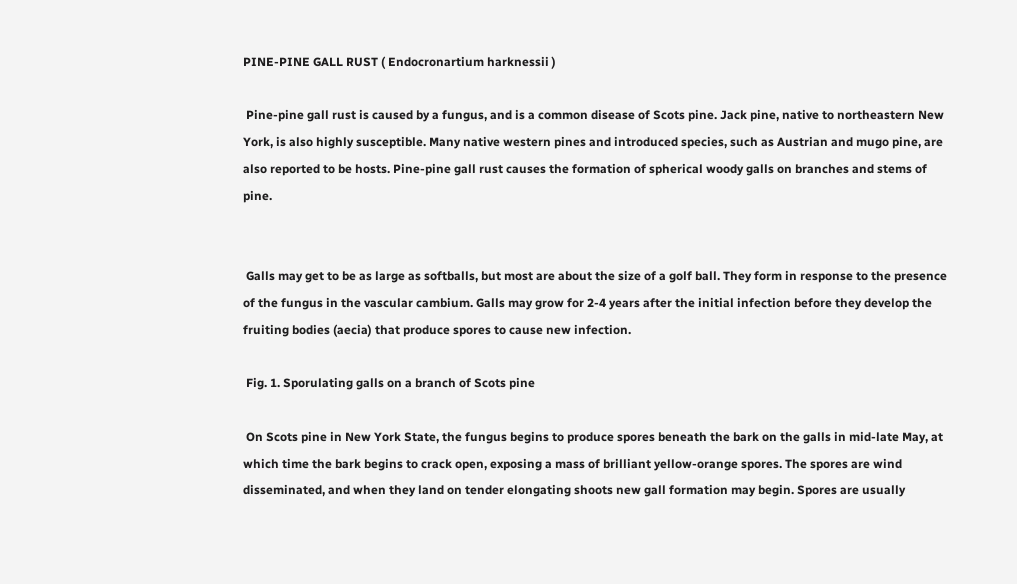PINE-PINE GALL RUST ( Endocronartium harknessii )

 Pine-pine gall rust is caused by a fungus, and is a common disease of Scots pine. Jack pine, native to northeastern New York, is also highly susceptible. Many native western pines and introduced species, such as Austrian and mugo pine, are also reported to be hosts. Pine-pine gall rust causes the formation of spherical woody galls on branches and stems of pine.


 Galls may get to be as large as softballs, but most are about the size of a golf ball. They form in response to the presence of the fungus in the vascular cambium. Galls may grow for 2-4 years after the initial infection before they develop the fruiting bodies (aecia) that produce spores to cause new infection.

 Fig. 1. Sporulating galls on a branch of Scots pine

 On Scots pine in New York State, the fungus begins to produce spores beneath the bark on the galls in mid-late May, at which time the bark begins to crack open, exposing a mass of brilliant yellow-orange spores. The spores are wind disseminated, and when they land on tender elongating shoots new gall formation may begin. Spores are usually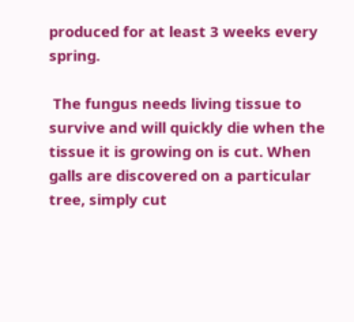produced for at least 3 weeks every spring.

 The fungus needs living tissue to survive and will quickly die when the tissue it is growing on is cut. When galls are discovered on a particular tree, simply cut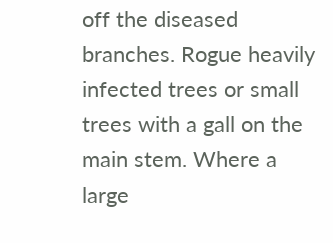off the diseased branches. Rogue heavily infected trees or small trees with a gall on the main stem. Where a large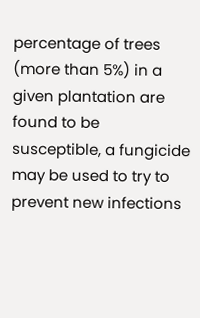percentage of trees (more than 5%) in a given plantation are found to be susceptible, a fungicide may be used to try to prevent new infections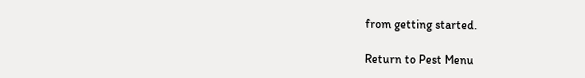from getting started.

Return to Pest Menu